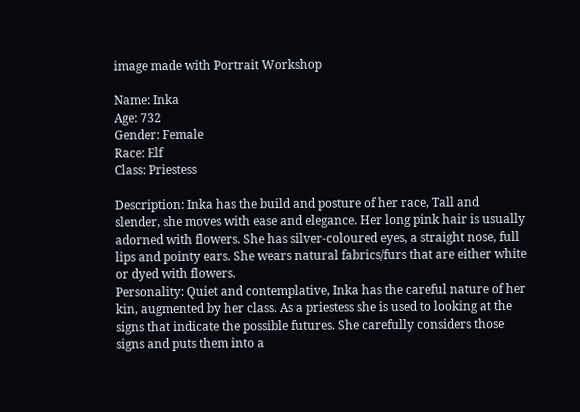image made with Portrait Workshop

Name: Inka
Age: 732
Gender: Female
Race: Elf
Class: Priestess

Description: Inka has the build and posture of her race, Tall and slender, she moves with ease and elegance. Her long pink hair is usually adorned with flowers. She has silver-coloured eyes, a straight nose, full lips and pointy ears. She wears natural fabrics/furs that are either white or dyed with flowers.
Personality: Quiet and contemplative, Inka has the careful nature of her kin, augmented by her class. As a priestess she is used to looking at the signs that indicate the possible futures. She carefully considers those signs and puts them into a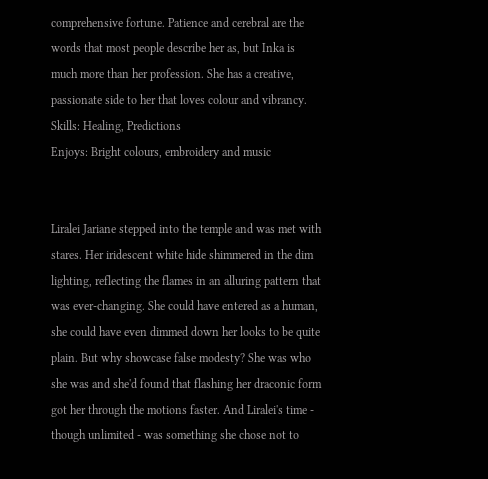comprehensive fortune. Patience and cerebral are the words that most people describe her as, but Inka is much more than her profession. She has a creative, passionate side to her that loves colour and vibrancy.
Skills: Healing, Predictions
Enjoys: Bright colours, embroidery and music


Liralei Jariane stepped into the temple and was met with stares. Her iridescent white hide shimmered in the dim lighting, reflecting the flames in an alluring pattern that was ever-changing. She could have entered as a human, she could have even dimmed down her looks to be quite plain. But why showcase false modesty? She was who she was and she'd found that flashing her draconic form got her through the motions faster. And Liralei's time - though unlimited - was something she chose not to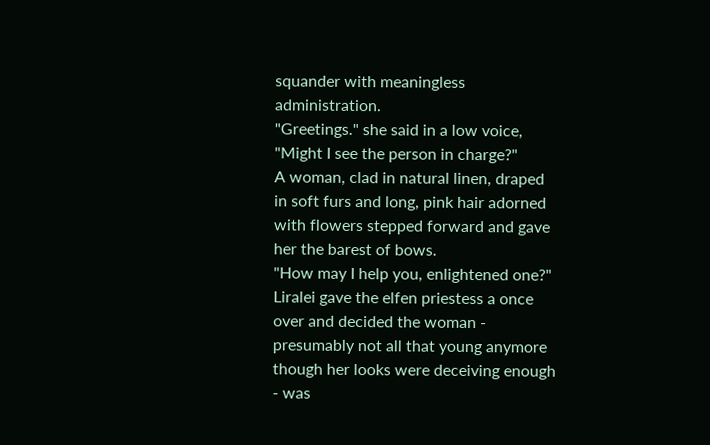squander with meaningless administration.
"Greetings." she said in a low voice, "Might I see the person in charge?"
A woman, clad in natural linen, draped in soft furs and long, pink hair adorned with flowers stepped forward and gave her the barest of bows.
"How may I help you, enlightened one?"
Liralei gave the elfen priestess a once over and decided the woman - presumably not all that young anymore though her looks were deceiving enough - was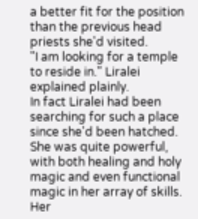a better fit for the position than the previous head priests she'd visited.
"I am looking for a temple to reside in." Liralei explained plainly.
In fact Liralei had been searching for such a place since she'd been hatched. She was quite powerful, with both healing and holy magic and even functional magic in her array of skills. Her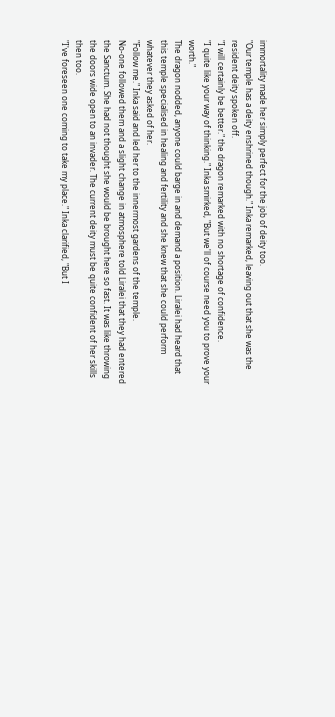immortality made her simply perfect for the job of deity too.
"Our temple has a deity enshrined though." Inka remarked, leaving out that she was the resident deity spoken off.
"I will certainly be better." the dragon remarked with no shortage of confidence.
"I quite like your way of thinking." Inka smirked, "But we'll of course need you to prove your worth."
The dragon nodded, anyone could barge in and demand a position. Liralei had heard that this temple specialised in healing and fertility and she knew that she could perform whatever they asked of her.
"Follow me." Inka said and led her to the innermost gardens of the temple.
No-one followed them and a slight change in atmosphere told Liralei that they had entered the Sanctum. She had not thought she would be brought here so fast. It was like throwing the doors wide open to an invader. The current deity must be quite confident of her skills then too.
"I've foreseen one coming to take my place." Inka clarified, "But I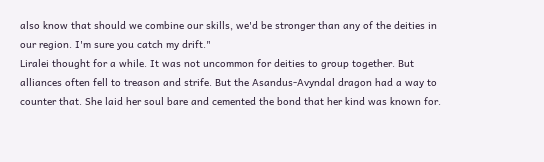also know that should we combine our skills, we'd be stronger than any of the deities in our region. I'm sure you catch my drift."
Liralei thought for a while. It was not uncommon for deities to group together. But alliances often fell to treason and strife. But the Asandus-Avyndal dragon had a way to counter that. She laid her soul bare and cemented the bond that her kind was known for.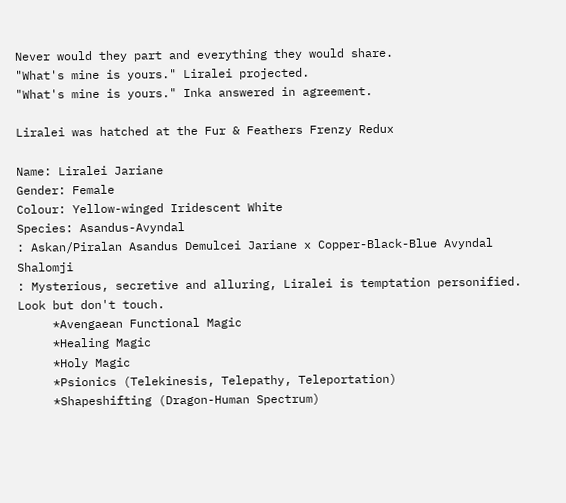Never would they part and everything they would share.
"What's mine is yours." Liralei projected.
"What's mine is yours." Inka answered in agreement.

Liralei was hatched at the Fur & Feathers Frenzy Redux

Name: Liralei Jariane
Gender: Female
Colour: Yellow-winged Iridescent White
Species: Asandus-Avyndal
: Askan/Piralan Asandus Demulcei Jariane x Copper-Black-Blue Avyndal Shalomji
: Mysterious, secretive and alluring, Liralei is temptation personified. Look but don't touch.
     *Avengaean Functional Magic
     *Healing Magic
     *Holy Magic
     *Psionics (Telekinesis, Telepathy, Teleportation)
     *Shapeshifting (Dragon-Human Spectrum)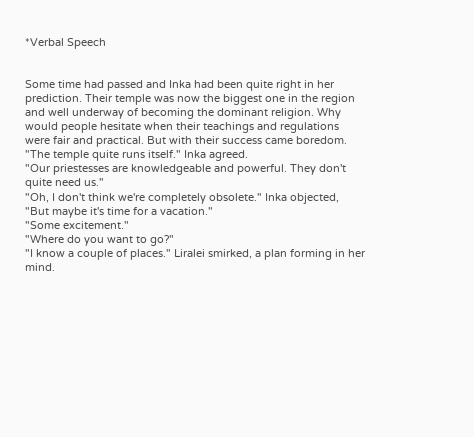*Verbal Speech


Some time had passed and Inka had been quite right in her prediction. Their temple was now the biggest one in the region and well underway of becoming the dominant religion. Why would people hesitate when their teachings and regulations were fair and practical. But with their success came boredom.
"The temple quite runs itself." Inka agreed.
"Our priestesses are knowledgeable and powerful. They don't quite need us."
"Oh, I don't think we're completely obsolete." Inka objected, "But maybe it's time for a vacation."
"Some excitement."
"Where do you want to go?"
"I know a couple of places." Liralei smirked, a plan forming in her mind.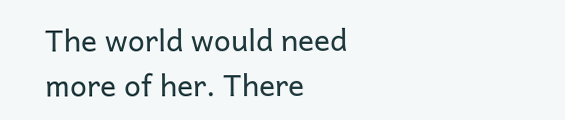The world would need more of her. There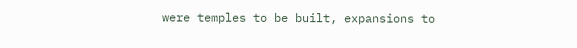were temples to be built, expansions to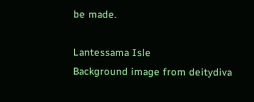be made.

Lantessama Isle
Background image from deitydiva